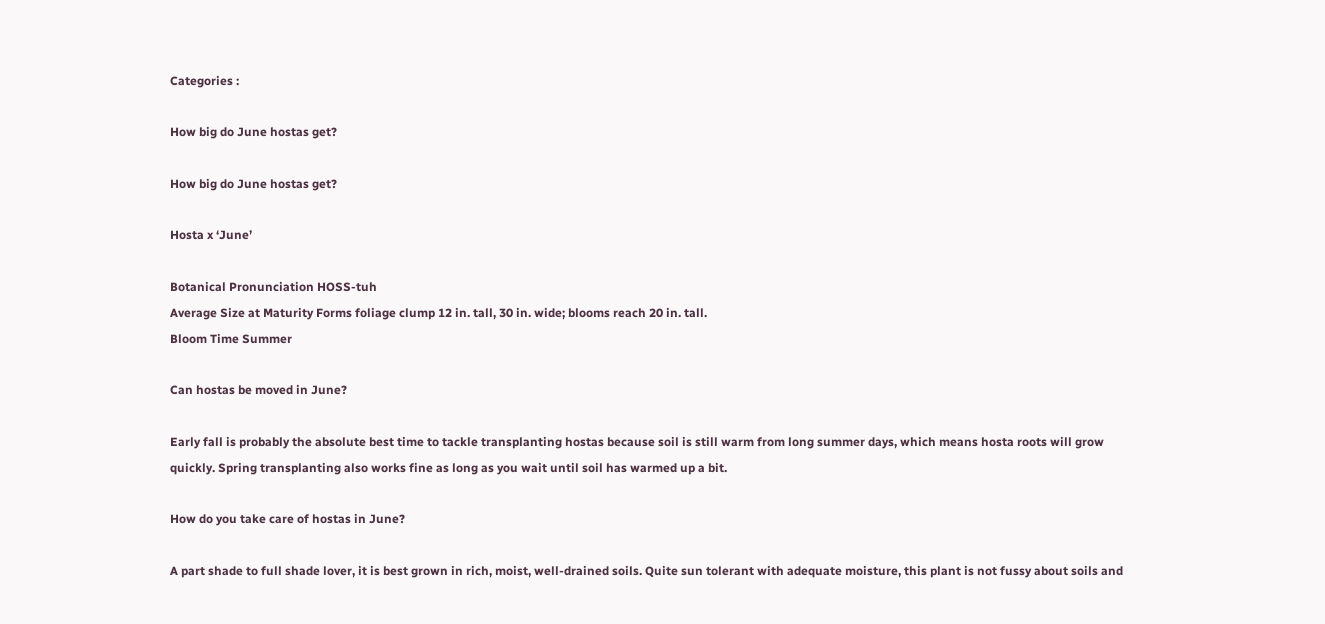Categories :

How big do June hostas get?

How big do June hostas get?

Hosta x ‘June’

Botanical Pronunciation HOSS-tuh
Average Size at Maturity Forms foliage clump 12 in. tall, 30 in. wide; blooms reach 20 in. tall.
Bloom Time Summer

Can hostas be moved in June?

Early fall is probably the absolute best time to tackle transplanting hostas because soil is still warm from long summer days, which means hosta roots will grow quickly. Spring transplanting also works fine as long as you wait until soil has warmed up a bit.

How do you take care of hostas in June?

A part shade to full shade lover, it is best grown in rich, moist, well-drained soils. Quite sun tolerant with adequate moisture, this plant is not fussy about soils and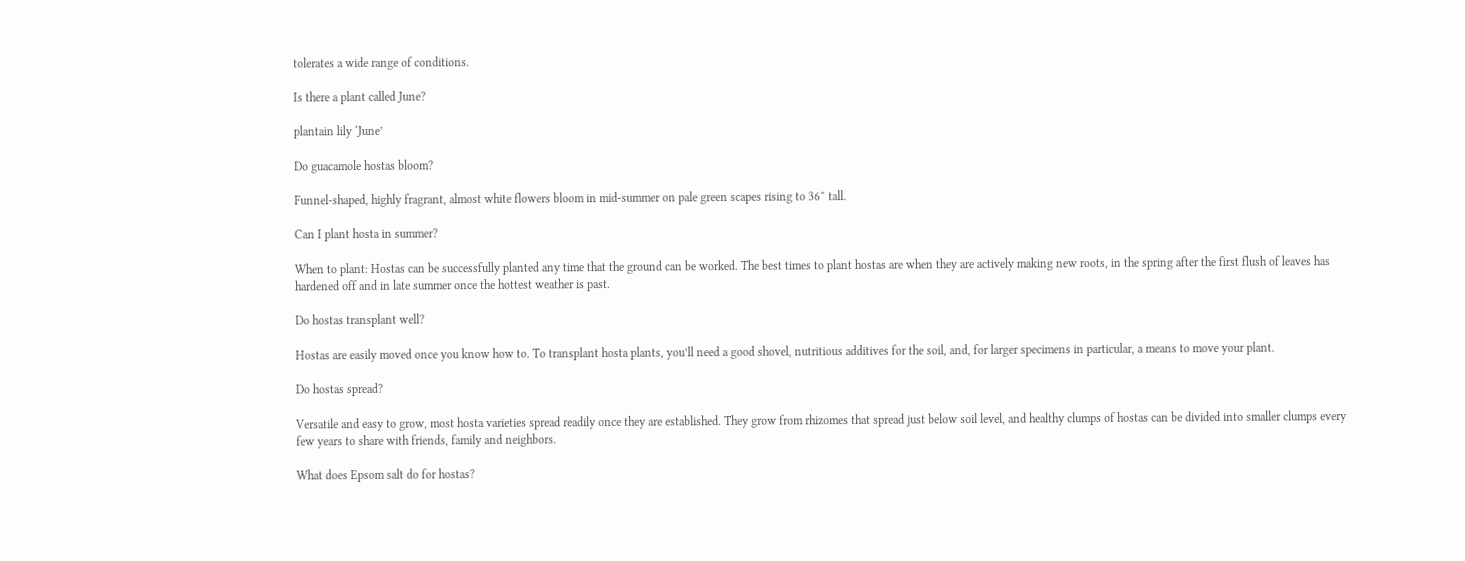tolerates a wide range of conditions.

Is there a plant called June?

plantain lily ‘June’

Do guacamole hostas bloom?

Funnel-shaped, highly fragrant, almost white flowers bloom in mid-summer on pale green scapes rising to 36″ tall.

Can I plant hosta in summer?

When to plant: Hostas can be successfully planted any time that the ground can be worked. The best times to plant hostas are when they are actively making new roots, in the spring after the first flush of leaves has hardened off and in late summer once the hottest weather is past.

Do hostas transplant well?

Hostas are easily moved once you know how to. To transplant hosta plants, you’ll need a good shovel, nutritious additives for the soil, and, for larger specimens in particular, a means to move your plant.

Do hostas spread?

Versatile and easy to grow, most hosta varieties spread readily once they are established. They grow from rhizomes that spread just below soil level, and healthy clumps of hostas can be divided into smaller clumps every few years to share with friends, family and neighbors.

What does Epsom salt do for hostas?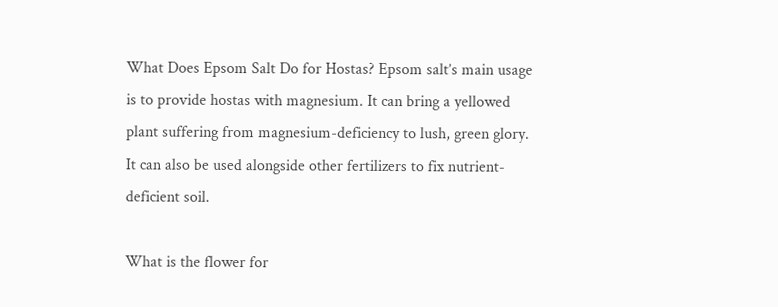What Does Epsom Salt Do for Hostas? Epsom salt’s main usage is to provide hostas with magnesium. It can bring a yellowed plant suffering from magnesium-deficiency to lush, green glory. It can also be used alongside other fertilizers to fix nutrient-deficient soil.

What is the flower for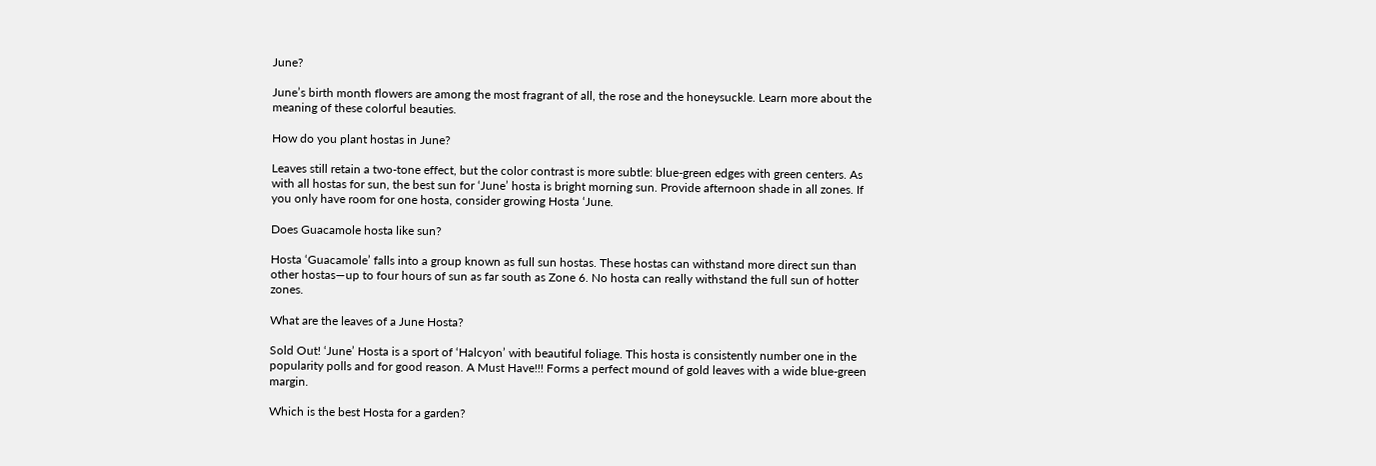June?

June’s birth month flowers are among the most fragrant of all, the rose and the honeysuckle. Learn more about the meaning of these colorful beauties.

How do you plant hostas in June?

Leaves still retain a two-tone effect, but the color contrast is more subtle: blue-green edges with green centers. As with all hostas for sun, the best sun for ‘June’ hosta is bright morning sun. Provide afternoon shade in all zones. If you only have room for one hosta, consider growing Hosta ‘June.

Does Guacamole hosta like sun?

Hosta ‘Guacamole’ falls into a group known as full sun hostas. These hostas can withstand more direct sun than other hostas—up to four hours of sun as far south as Zone 6. No hosta can really withstand the full sun of hotter zones.

What are the leaves of a June Hosta?

Sold Out! ‘June’ Hosta is a sport of ‘Halcyon’ with beautiful foliage. This hosta is consistently number one in the popularity polls and for good reason. A Must Have!!! Forms a perfect mound of gold leaves with a wide blue-green margin.

Which is the best Hosta for a garden?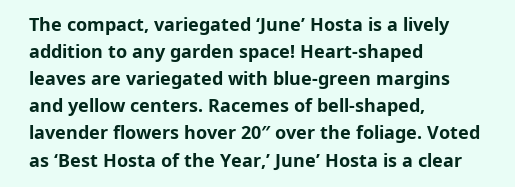The compact, variegated ‘June’ Hosta is a lively addition to any garden space! Heart-shaped leaves are variegated with blue-green margins and yellow centers. Racemes of bell-shaped, lavender flowers hover 20″ over the foliage. Voted as ‘Best Hosta of the Year,’ June’ Hosta is a clear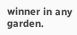winner in any garden.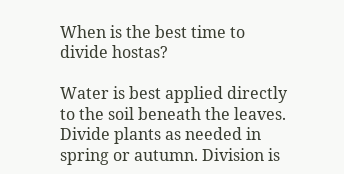When is the best time to divide hostas?

Water is best applied directly to the soil beneath the leaves. Divide plants as needed in spring or autumn. Division is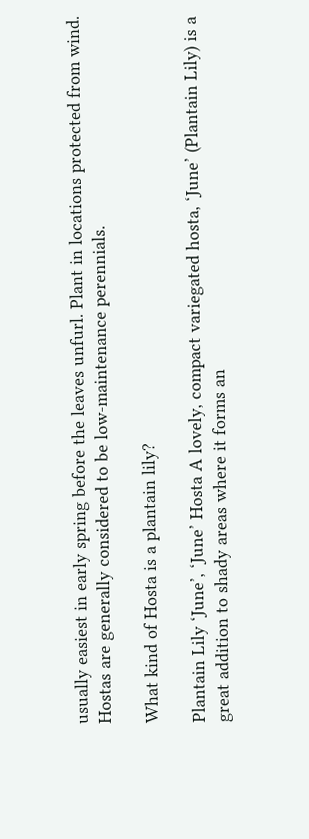usually easiest in early spring before the leaves unfurl. Plant in locations protected from wind. Hostas are generally considered to be low-maintenance perennials.

What kind of Hosta is a plantain lily?

Plantain Lily ‘June’, ‘June’ Hosta A lovely, compact variegated hosta, ‘June’ (Plantain Lily) is a great addition to shady areas where it forms an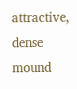attractive, dense mound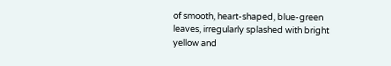of smooth, heart-shaped, blue-green leaves, irregularly splashed with bright yellow and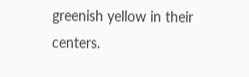greenish yellow in their centers.